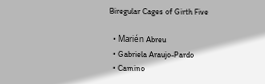Biregular Cages of Girth Five

  • Marién Abreu
  • Gabriela Araujo-Pardo
  • Camino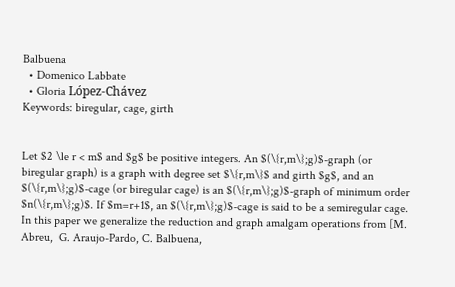Balbuena
  • Domenico Labbate
  • Gloria López-Chávez
Keywords: biregular, cage, girth


Let $2 \le r < m$ and $g$ be positive integers. An $(\{r,m\};g)$-graph (or biregular graph) is a graph with degree set $\{r,m\}$ and girth $g$, and an $(\{r,m\};g)$-cage (or biregular cage) is an $(\{r,m\};g)$-graph of minimum order $n(\{r,m\};g)$. If $m=r+1$, an $(\{r,m\};g)$-cage is said to be a semiregular cage.
In this paper we generalize the reduction and graph amalgam operations from [M. Abreu,  G. Araujo-Pardo, C. Balbuena,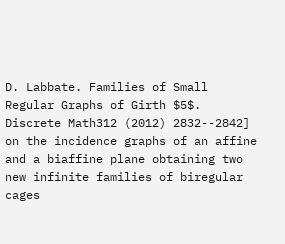D. Labbate. Families of Small Regular Graphs of Girth $5$. Discrete Math312 (2012) 2832--2842] on the incidence graphs of an affine and a biaffine plane obtaining two new infinite families of biregular cages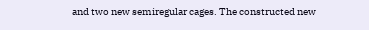and two new semiregular cages. The constructed new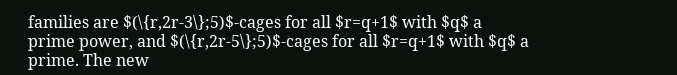families are $(\{r,2r-3\};5)$-cages for all $r=q+1$ with $q$ a prime power, and $(\{r,2r-5\};5)$-cages for all $r=q+1$ with $q$ a prime. The new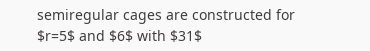semiregular cages are constructed for $r=5$ and $6$ with $31$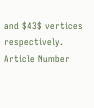and $43$ vertices respectively.
Article Number